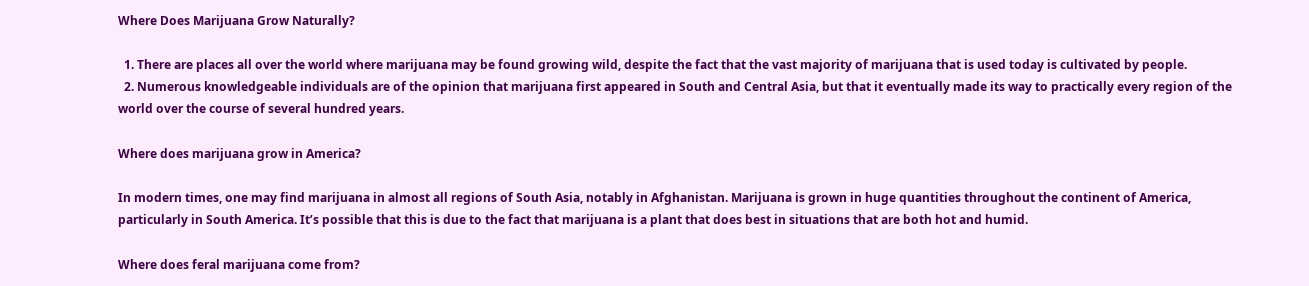Where Does Marijuana Grow Naturally?

  1. There are places all over the world where marijuana may be found growing wild, despite the fact that the vast majority of marijuana that is used today is cultivated by people.
  2. Numerous knowledgeable individuals are of the opinion that marijuana first appeared in South and Central Asia, but that it eventually made its way to practically every region of the world over the course of several hundred years.

Where does marijuana grow in America?

In modern times, one may find marijuana in almost all regions of South Asia, notably in Afghanistan. Marijuana is grown in huge quantities throughout the continent of America, particularly in South America. It’s possible that this is due to the fact that marijuana is a plant that does best in situations that are both hot and humid.

Where does feral marijuana come from?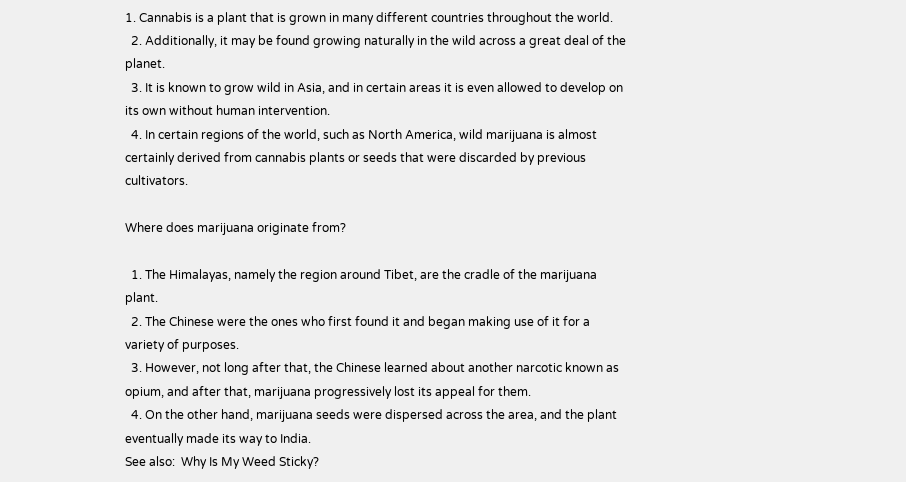1. Cannabis is a plant that is grown in many different countries throughout the world.
  2. Additionally, it may be found growing naturally in the wild across a great deal of the planet.
  3. It is known to grow wild in Asia, and in certain areas it is even allowed to develop on its own without human intervention.
  4. In certain regions of the world, such as North America, wild marijuana is almost certainly derived from cannabis plants or seeds that were discarded by previous cultivators.

Where does marijuana originate from?

  1. The Himalayas, namely the region around Tibet, are the cradle of the marijuana plant.
  2. The Chinese were the ones who first found it and began making use of it for a variety of purposes.
  3. However, not long after that, the Chinese learned about another narcotic known as opium, and after that, marijuana progressively lost its appeal for them.
  4. On the other hand, marijuana seeds were dispersed across the area, and the plant eventually made its way to India.
See also:  Why Is My Weed Sticky?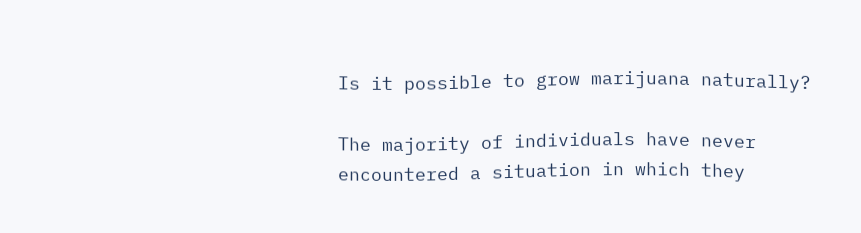Is it possible to grow marijuana naturally?

The majority of individuals have never encountered a situation in which they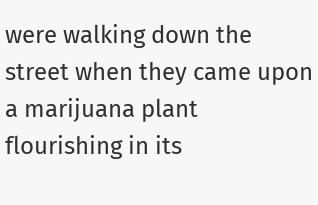were walking down the street when they came upon a marijuana plant flourishing in its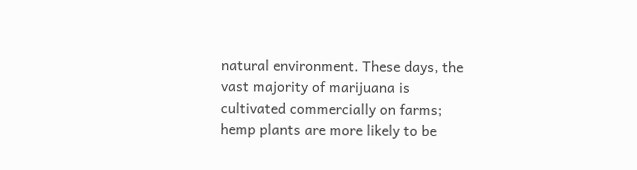natural environment. These days, the vast majority of marijuana is cultivated commercially on farms; hemp plants are more likely to be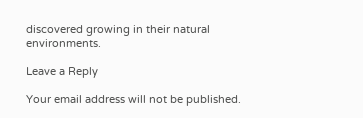discovered growing in their natural environments.

Leave a Reply

Your email address will not be published.